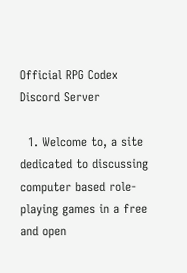Official RPG Codex Discord Server

  1. Welcome to, a site dedicated to discussing computer based role-playing games in a free and open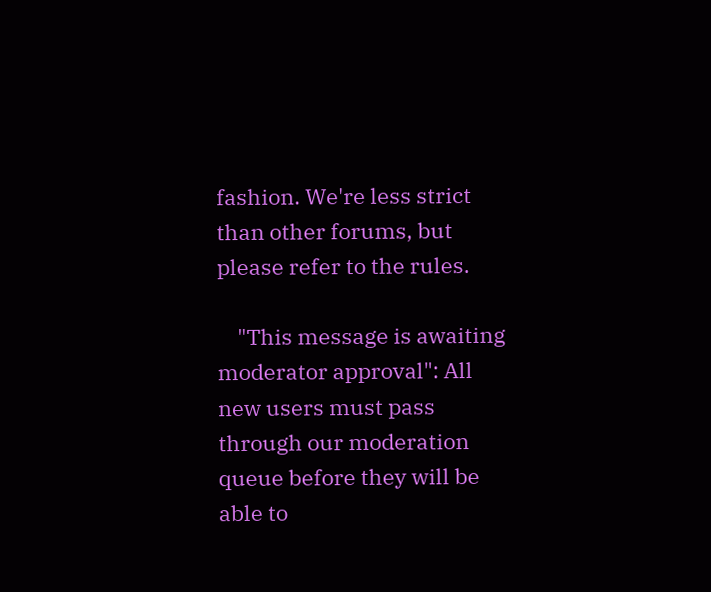fashion. We're less strict than other forums, but please refer to the rules.

    "This message is awaiting moderator approval": All new users must pass through our moderation queue before they will be able to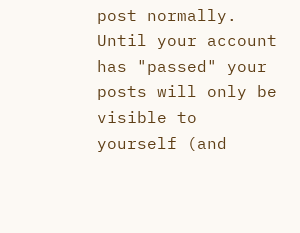post normally. Until your account has "passed" your posts will only be visible to yourself (and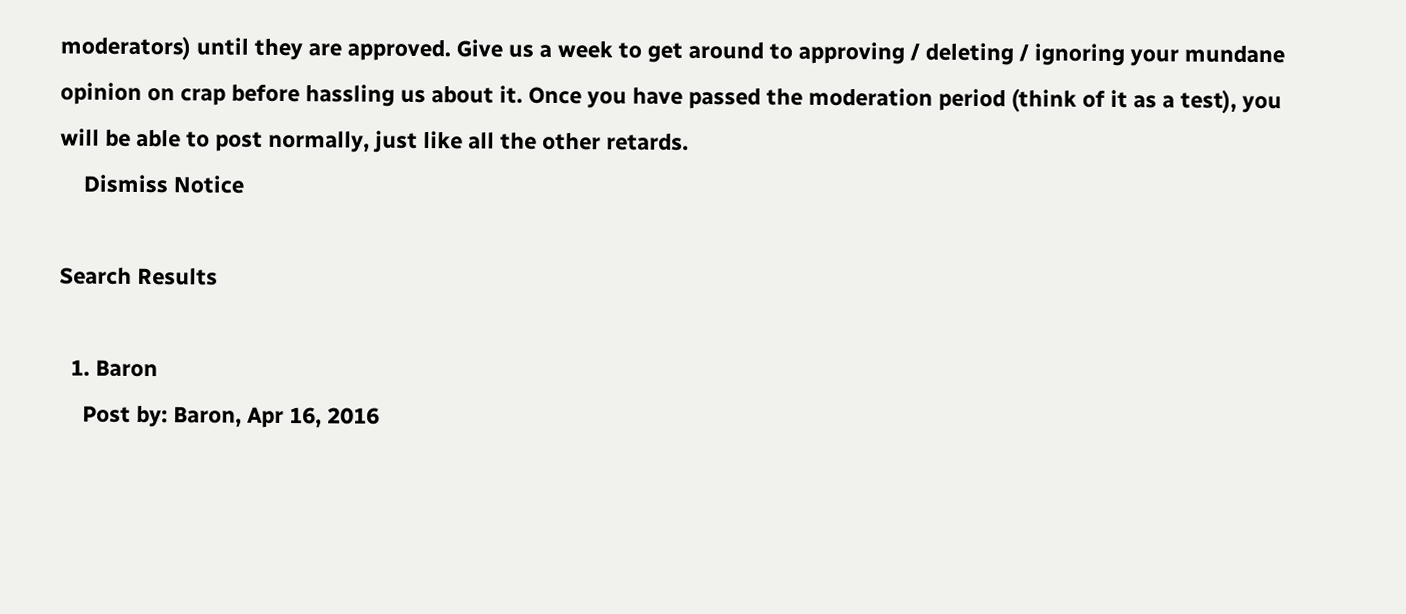moderators) until they are approved. Give us a week to get around to approving / deleting / ignoring your mundane opinion on crap before hassling us about it. Once you have passed the moderation period (think of it as a test), you will be able to post normally, just like all the other retards.
    Dismiss Notice

Search Results

  1. Baron
    Post by: Baron, Apr 16, 2016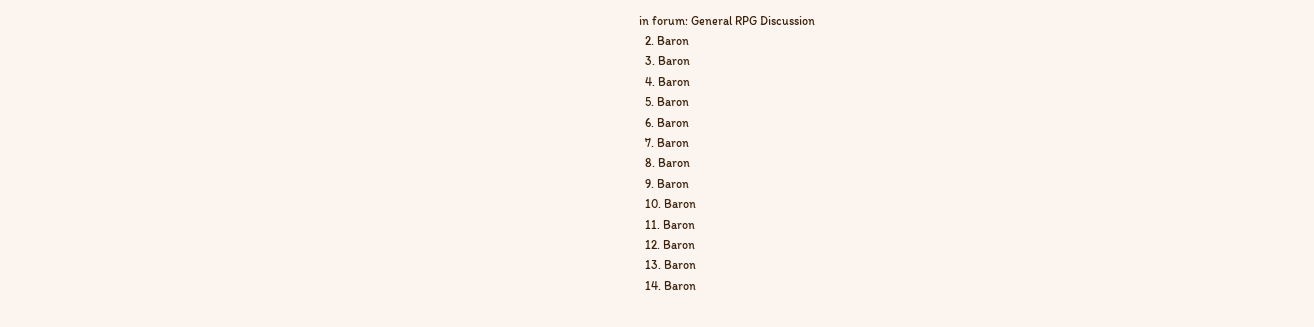in forum: General RPG Discussion
  2. Baron
  3. Baron
  4. Baron
  5. Baron
  6. Baron
  7. Baron
  8. Baron
  9. Baron
  10. Baron
  11. Baron
  12. Baron
  13. Baron
  14. Baron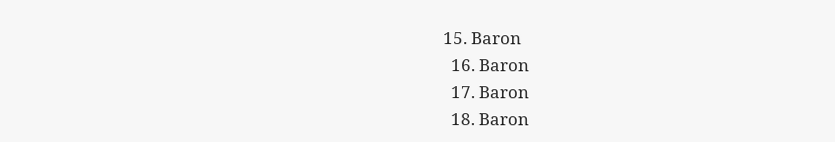15. Baron
  16. Baron
  17. Baron
  18. Baron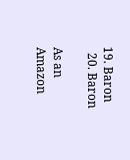19. Baron
  20. Baron

As an Amazon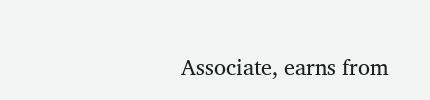Associate, earns from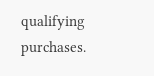qualifying purchases.